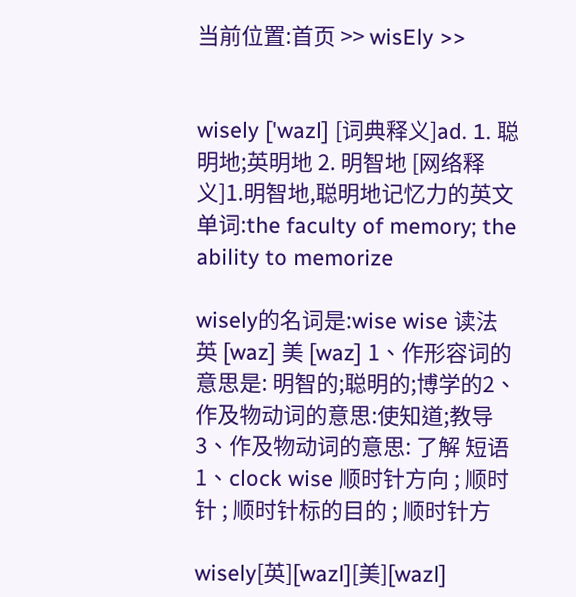当前位置:首页 >> wisEly >>


wisely ['wazl] [词典释义]ad. 1. 聪明地;英明地 2. 明智地 [网络释义]1.明智地,聪明地记忆力的英文单词:the faculty of memory; the ability to memorize

wisely的名词是:wise wise 读法 英 [waz] 美 [waz] 1、作形容词的意思是: 明智的;聪明的;博学的2、作及物动词的意思:使知道;教导3、作及物动词的意思: 了解 短语1、clock wise 顺时针方向 ; 顺时针 ; 顺时针标的目的 ; 顺时针方

wisely[英][wazl][美][wazl]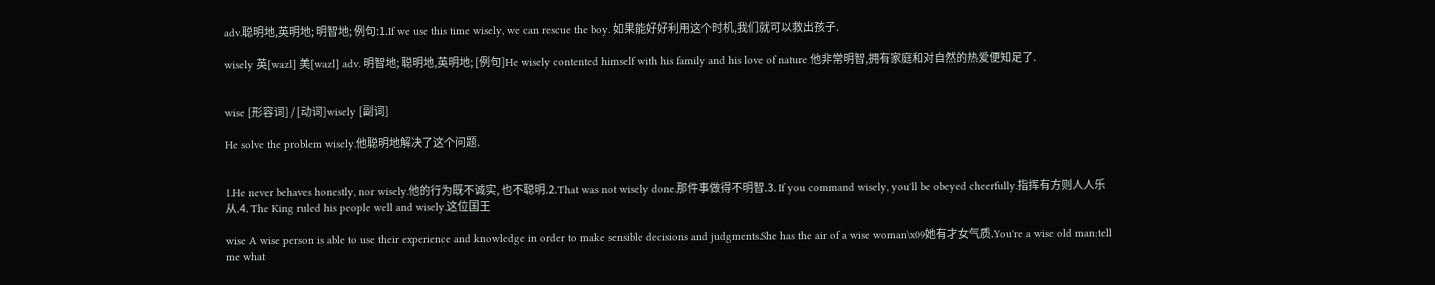adv.聪明地,英明地; 明智地; 例句:1.If we use this time wisely, we can rescue the boy. 如果能好好利用这个时机,我们就可以救出孩子.

wisely 英[wazl] 美[wazl] adv. 明智地; 聪明地,英明地; [例句]He wisely contented himself with his family and his love of nature 他非常明智,拥有家庭和对自然的热爱便知足了.


wise [形容词] / [动词]wisely [副词]

He solve the problem wisely.他聪明地解决了这个问题.


1.He never behaves honestly, nor wisely.他的行为既不诚实, 也不聪明.2.That was not wisely done.那件事做得不明智.3. If you command wisely, you'll be obeyed cheerfully.指挥有方则人人乐从.4. The King ruled his people well and wisely.这位国王

wise A wise person is able to use their experience and knowledge in order to make sensible decisions and judgments.She has the air of a wise woman\x09她有才女气质.You're a wise old man:tell me what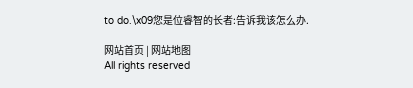to do.\x09您是位睿智的长者:告诉我该怎么办.

网站首页 | 网站地图
All rights reserved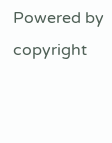Powered by
copyright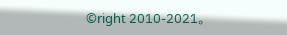©right 2010-2021。